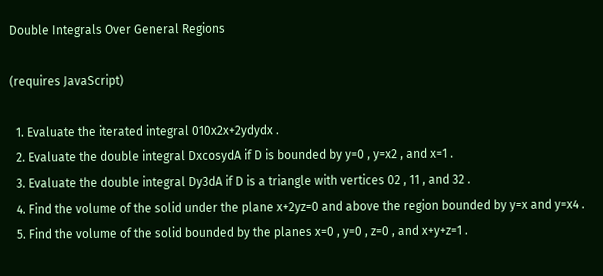Double Integrals Over General Regions

(requires JavaScript)

  1. Evaluate the iterated integral 010x2x+2ydydx .
  2. Evaluate the double integral DxcosydA if D is bounded by y=0 , y=x2 , and x=1 .
  3. Evaluate the double integral Dy3dA if D is a triangle with vertices 02 , 11 , and 32 .
  4. Find the volume of the solid under the plane x+2yz=0 and above the region bounded by y=x and y=x4 .
  5. Find the volume of the solid bounded by the planes x=0 , y=0 , z=0 , and x+y+z=1 .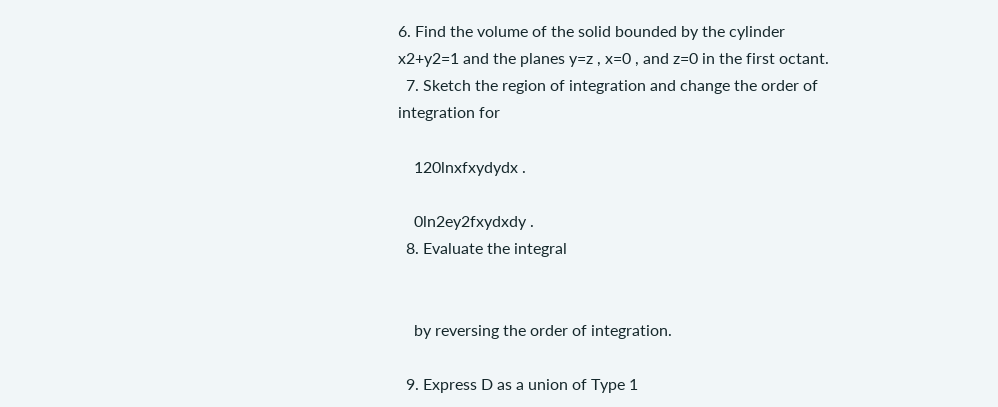6. Find the volume of the solid bounded by the cylinder x2+y2=1 and the planes y=z , x=0 , and z=0 in the first octant.
  7. Sketch the region of integration and change the order of integration for

    120lnxfxydydx .

    0ln2ey2fxydxdy .
  8. Evaluate the integral


    by reversing the order of integration.

  9. Express D as a union of Type 1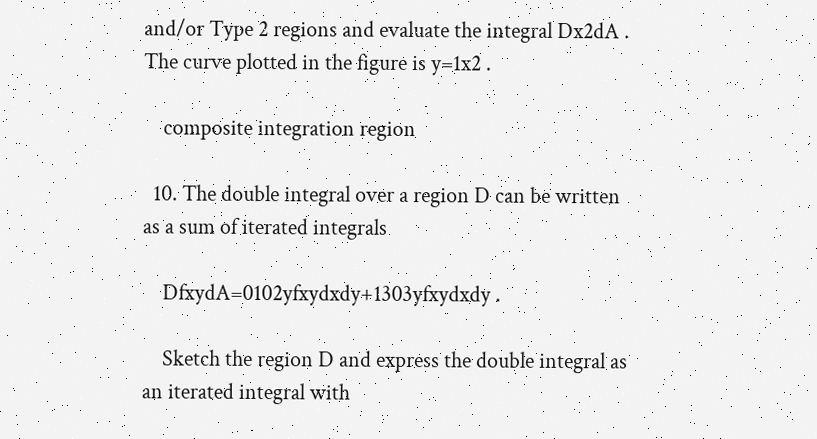and/or Type 2 regions and evaluate the integral Dx2dA . The curve plotted in the figure is y=1x2 .

    composite integration region

  10. The double integral over a region D can be written as a sum of iterated integrals

    DfxydA=0102yfxydxdy+1303yfxydxdy .

    Sketch the region D and express the double integral as an iterated integral with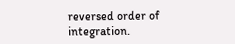reversed order of integration.